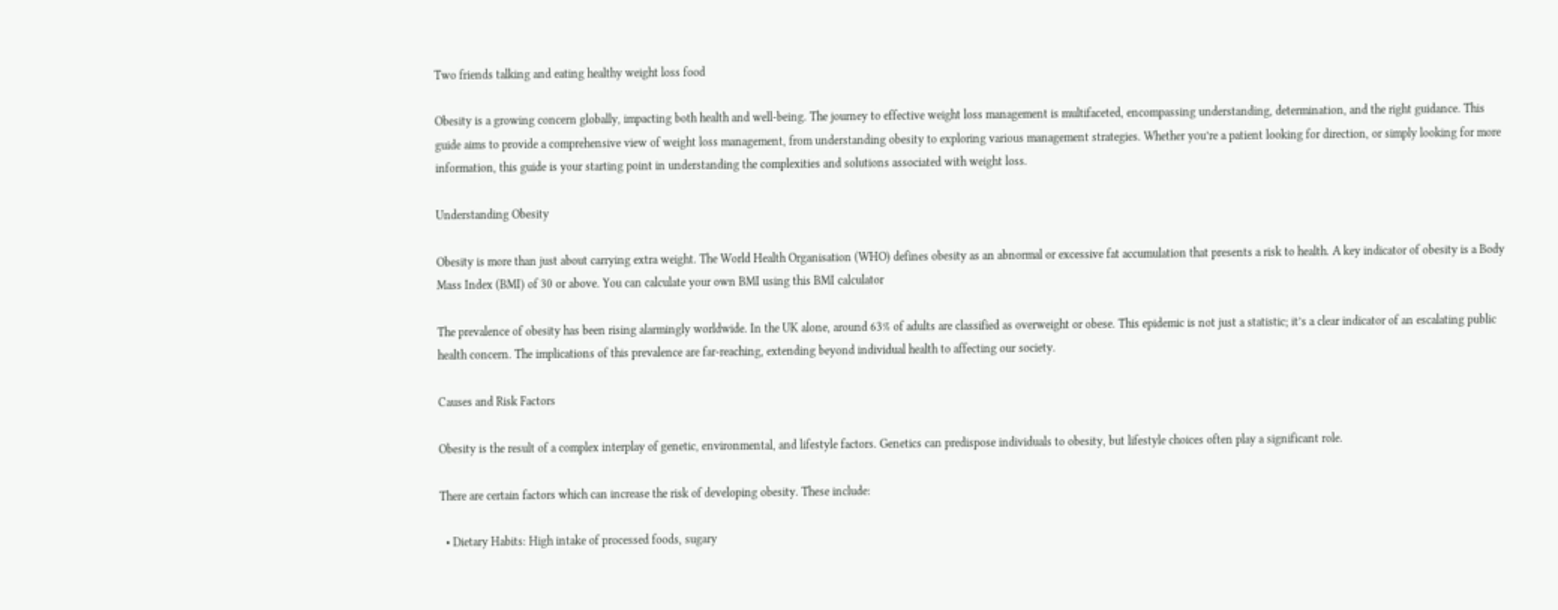Two friends talking and eating healthy weight loss food

Obesity is a growing concern globally, impacting both health and well-being. The journey to effective weight loss management is multifaceted, encompassing understanding, determination, and the right guidance. This guide aims to provide a comprehensive view of weight loss management, from understanding obesity to exploring various management strategies. Whether you’re a patient looking for direction, or simply looking for more information, this guide is your starting point in understanding the complexities and solutions associated with weight loss.

Understanding Obesity

Obesity is more than just about carrying extra weight. The World Health Organisation (WHO) defines obesity as an abnormal or excessive fat accumulation that presents a risk to health. A key indicator of obesity is a Body Mass Index (BMI) of 30 or above. You can calculate your own BMI using this BMI calculator

The prevalence of obesity has been rising alarmingly worldwide. In the UK alone, around 63% of adults are classified as overweight or obese. This epidemic is not just a statistic; it’s a clear indicator of an escalating public health concern. The implications of this prevalence are far-reaching, extending beyond individual health to affecting our society.

Causes and Risk Factors

Obesity is the result of a complex interplay of genetic, environmental, and lifestyle factors. Genetics can predispose individuals to obesity, but lifestyle choices often play a significant role.

There are certain factors which can increase the risk of developing obesity. These include:

  • Dietary Habits: High intake of processed foods, sugary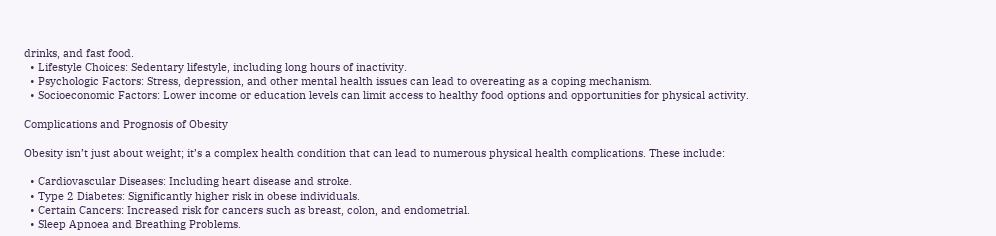drinks, and fast food.
  • Lifestyle Choices: Sedentary lifestyle, including long hours of inactivity.
  • Psychologic Factors: Stress, depression, and other mental health issues can lead to overeating as a coping mechanism.
  • Socioeconomic Factors: Lower income or education levels can limit access to healthy food options and opportunities for physical activity.

Complications and Prognosis of Obesity

Obesity isn’t just about weight; it’s a complex health condition that can lead to numerous physical health complications. These include:

  • Cardiovascular Diseases: Including heart disease and stroke.
  • Type 2 Diabetes: Significantly higher risk in obese individuals.
  • Certain Cancers: Increased risk for cancers such as breast, colon, and endometrial.
  • Sleep Apnoea and Breathing Problems.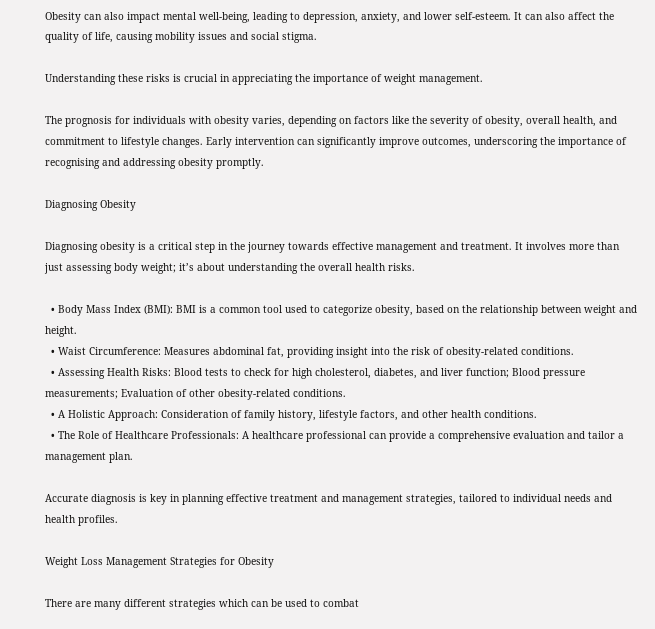Obesity can also impact mental well-being, leading to depression, anxiety, and lower self-esteem. It can also affect the quality of life, causing mobility issues and social stigma.

Understanding these risks is crucial in appreciating the importance of weight management.

The prognosis for individuals with obesity varies, depending on factors like the severity of obesity, overall health, and commitment to lifestyle changes. Early intervention can significantly improve outcomes, underscoring the importance of recognising and addressing obesity promptly.

Diagnosing Obesity

Diagnosing obesity is a critical step in the journey towards effective management and treatment. It involves more than just assessing body weight; it’s about understanding the overall health risks.

  • Body Mass Index (BMI): BMI is a common tool used to categorize obesity, based on the relationship between weight and height.
  • Waist Circumference: Measures abdominal fat, providing insight into the risk of obesity-related conditions.
  • Assessing Health Risks: Blood tests to check for high cholesterol, diabetes, and liver function; Blood pressure measurements; Evaluation of other obesity-related conditions.
  • A Holistic Approach: Consideration of family history, lifestyle factors, and other health conditions.
  • The Role of Healthcare Professionals: A healthcare professional can provide a comprehensive evaluation and tailor a management plan.

Accurate diagnosis is key in planning effective treatment and management strategies, tailored to individual needs and health profiles.

Weight Loss Management Strategies for Obesity

There are many different strategies which can be used to combat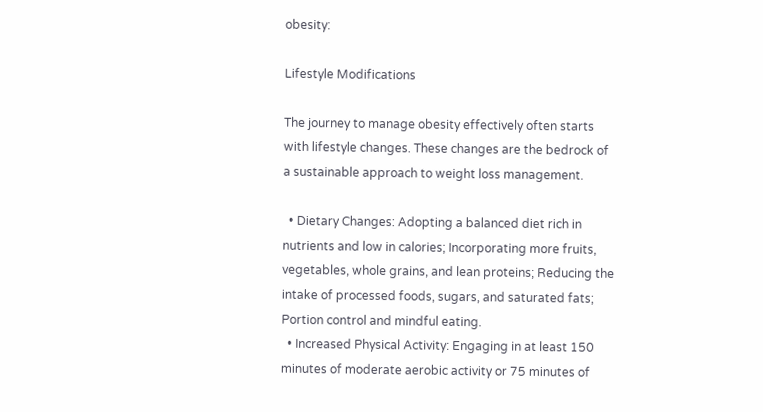obesity:

Lifestyle Modifications

The journey to manage obesity effectively often starts with lifestyle changes. These changes are the bedrock of a sustainable approach to weight loss management.

  • Dietary Changes: Adopting a balanced diet rich in nutrients and low in calories; Incorporating more fruits, vegetables, whole grains, and lean proteins; Reducing the intake of processed foods, sugars, and saturated fats; Portion control and mindful eating.
  • Increased Physical Activity: Engaging in at least 150 minutes of moderate aerobic activity or 75 minutes of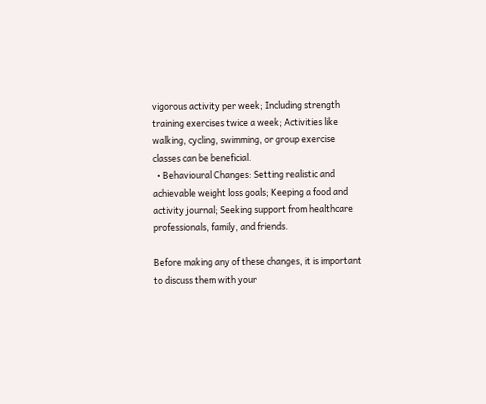vigorous activity per week; Including strength training exercises twice a week; Activities like walking, cycling, swimming, or group exercise classes can be beneficial.
  • Behavioural Changes: Setting realistic and achievable weight loss goals; Keeping a food and activity journal; Seeking support from healthcare professionals, family, and friends.

Before making any of these changes, it is important to discuss them with your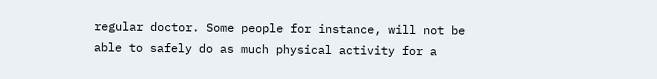regular doctor. Some people for instance, will not be able to safely do as much physical activity for a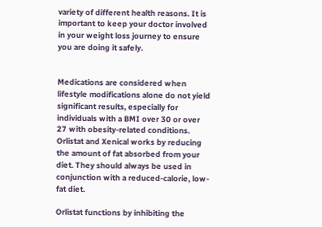variety of different health reasons. It is important to keep your doctor involved in your weight loss journey to ensure you are doing it safely.


Medications are considered when lifestyle modifications alone do not yield significant results, especially for individuals with a BMI over 30 or over 27 with obesity-related conditions. Orlistat and Xenical works by reducing the amount of fat absorbed from your diet. They should always be used in conjunction with a reduced-calorie, low-fat diet.

Orlistat functions by inhibiting the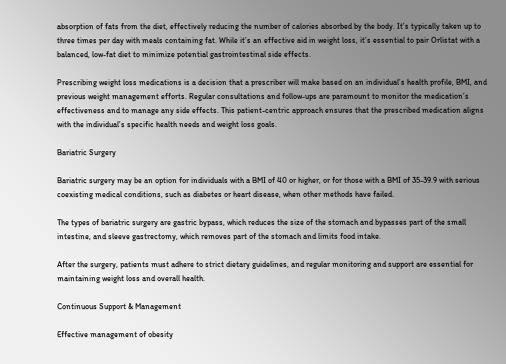absorption of fats from the diet, effectively reducing the number of calories absorbed by the body. It’s typically taken up to three times per day with meals containing fat. While it’s an effective aid in weight loss, it’s essential to pair Orlistat with a balanced, low-fat diet to minimize potential gastrointestinal side effects.

Prescribing weight loss medications is a decision that a prescriber will make based on an individual’s health profile, BMI, and previous weight management efforts. Regular consultations and follow-ups are paramount to monitor the medication’s effectiveness and to manage any side effects. This patient-centric approach ensures that the prescribed medication aligns with the individual’s specific health needs and weight loss goals.

Bariatric Surgery

Bariatric surgery may be an option for individuals with a BMI of 40 or higher, or for those with a BMI of 35-39.9 with serious coexisting medical conditions, such as diabetes or heart disease, when other methods have failed.

The types of bariatric surgery are gastric bypass, which reduces the size of the stomach and bypasses part of the small intestine, and sleeve gastrectomy, which removes part of the stomach and limits food intake.

After the surgery, patients must adhere to strict dietary guidelines, and regular monitoring and support are essential for maintaining weight loss and overall health.

Continuous Support & Management

Effective management of obesity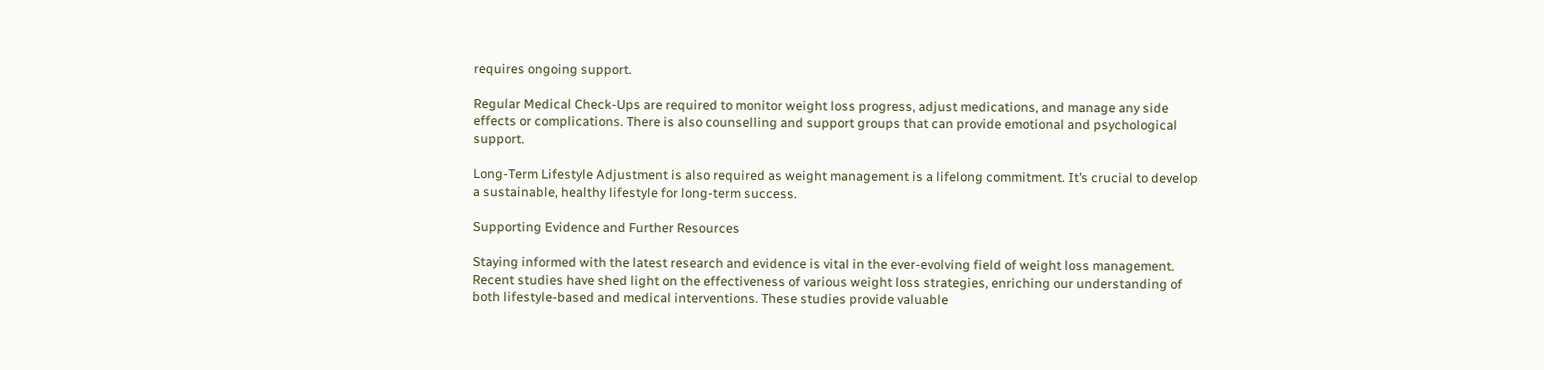requires ongoing support.

Regular Medical Check-Ups are required to monitor weight loss progress, adjust medications, and manage any side effects or complications. There is also counselling and support groups that can provide emotional and psychological support.

Long-Term Lifestyle Adjustment is also required as weight management is a lifelong commitment. It’s crucial to develop a sustainable, healthy lifestyle for long-term success.

Supporting Evidence and Further Resources

Staying informed with the latest research and evidence is vital in the ever-evolving field of weight loss management. Recent studies have shed light on the effectiveness of various weight loss strategies, enriching our understanding of both lifestyle-based and medical interventions. These studies provide valuable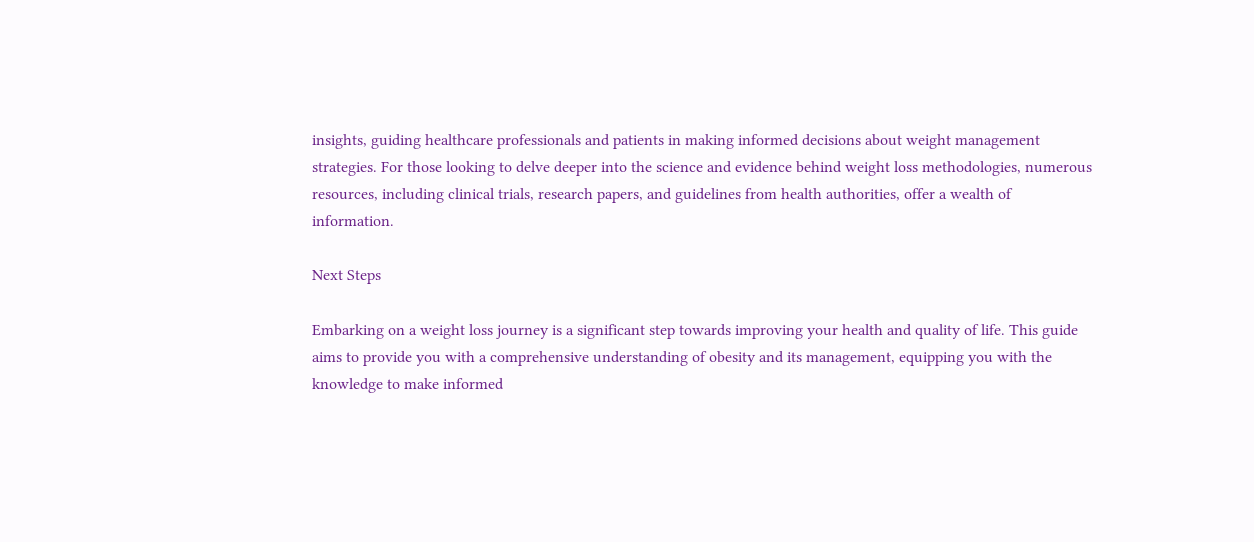insights, guiding healthcare professionals and patients in making informed decisions about weight management strategies. For those looking to delve deeper into the science and evidence behind weight loss methodologies, numerous resources, including clinical trials, research papers, and guidelines from health authorities, offer a wealth of information.

Next Steps

Embarking on a weight loss journey is a significant step towards improving your health and quality of life. This guide aims to provide you with a comprehensive understanding of obesity and its management, equipping you with the knowledge to make informed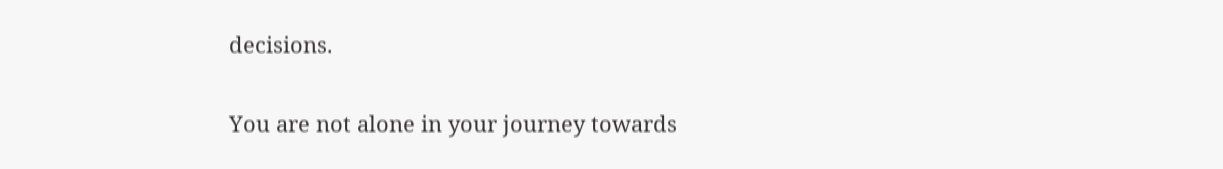decisions.

You are not alone in your journey towards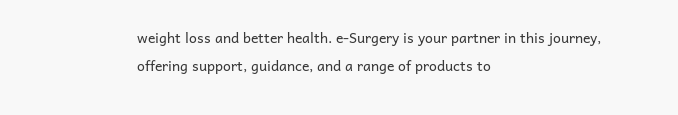weight loss and better health. e-Surgery is your partner in this journey, offering support, guidance, and a range of products to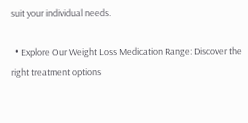suit your individual needs.

  • Explore Our Weight Loss Medication Range: Discover the right treatment options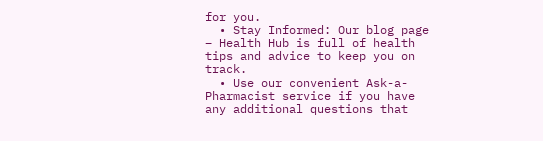for you.
  • Stay Informed: Our blog page – Health Hub is full of health tips and advice to keep you on track.
  • Use our convenient Ask-a-Pharmacist service if you have any additional questions that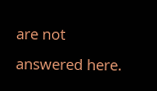are not answered here.